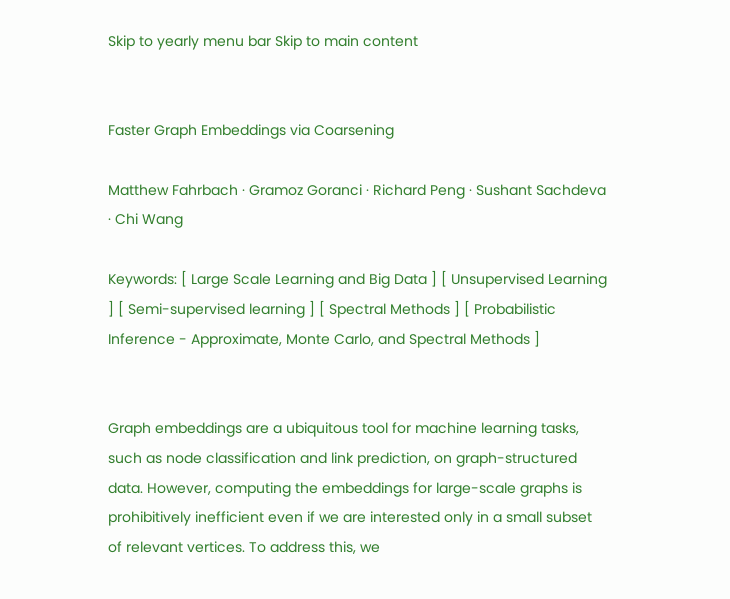Skip to yearly menu bar Skip to main content


Faster Graph Embeddings via Coarsening

Matthew Fahrbach · Gramoz Goranci · Richard Peng · Sushant Sachdeva · Chi Wang

Keywords: [ Large Scale Learning and Big Data ] [ Unsupervised Learning ] [ Semi-supervised learning ] [ Spectral Methods ] [ Probabilistic Inference - Approximate, Monte Carlo, and Spectral Methods ]


Graph embeddings are a ubiquitous tool for machine learning tasks, such as node classification and link prediction, on graph-structured data. However, computing the embeddings for large-scale graphs is prohibitively inefficient even if we are interested only in a small subset of relevant vertices. To address this, we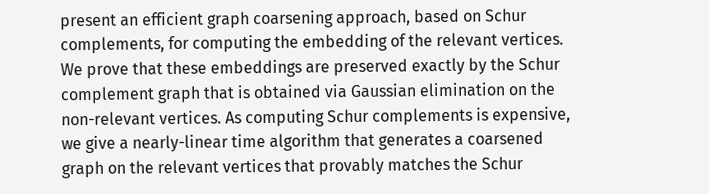present an efficient graph coarsening approach, based on Schur complements, for computing the embedding of the relevant vertices. We prove that these embeddings are preserved exactly by the Schur complement graph that is obtained via Gaussian elimination on the non-relevant vertices. As computing Schur complements is expensive, we give a nearly-linear time algorithm that generates a coarsened graph on the relevant vertices that provably matches the Schur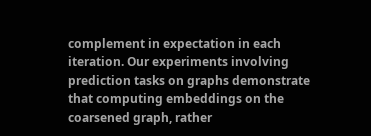complement in expectation in each iteration. Our experiments involving prediction tasks on graphs demonstrate that computing embeddings on the coarsened graph, rather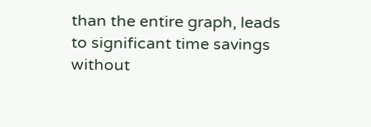than the entire graph, leads to significant time savings without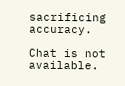sacrificing accuracy.

Chat is not available.